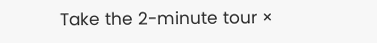Take the 2-minute tour ×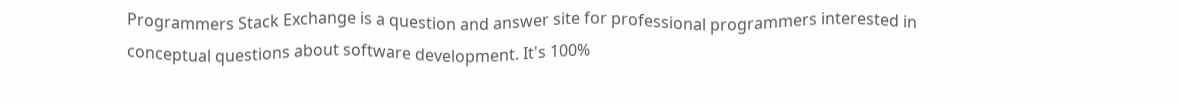Programmers Stack Exchange is a question and answer site for professional programmers interested in conceptual questions about software development. It's 100%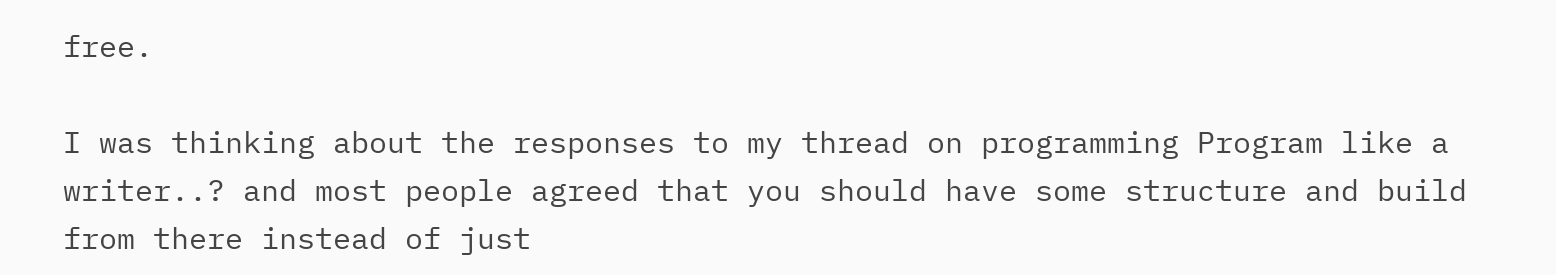free.

I was thinking about the responses to my thread on programming Program like a writer..? and most people agreed that you should have some structure and build from there instead of just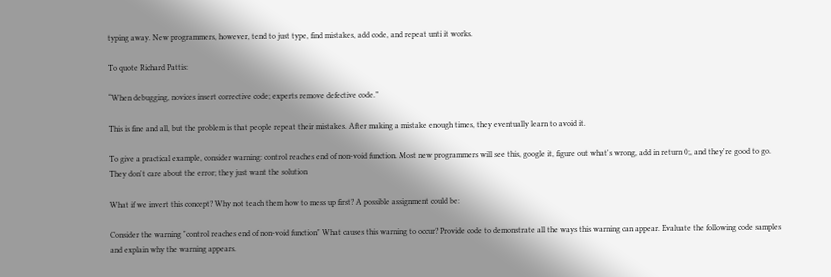typing away. New programmers, however, tend to just type, find mistakes, add code, and repeat unti it works.

To quote Richard Pattis:

“When debugging, novices insert corrective code; experts remove defective code.”

This is fine and all, but the problem is that people repeat their mistakes. After making a mistake enough times, they eventually learn to avoid it.

To give a practical example, consider warning: control reaches end of non-void function. Most new programmers will see this, google it, figure out what's wrong, add in return 0;, and they're good to go. They don't care about the error; they just want the solution

What if we invert this concept? Why not teach them how to mess up first? A possible assignment could be:

Consider the warning "control reaches end of non-void function" What causes this warning to occur? Provide code to demonstrate all the ways this warning can appear. Evaluate the following code samples and explain why the warning appears.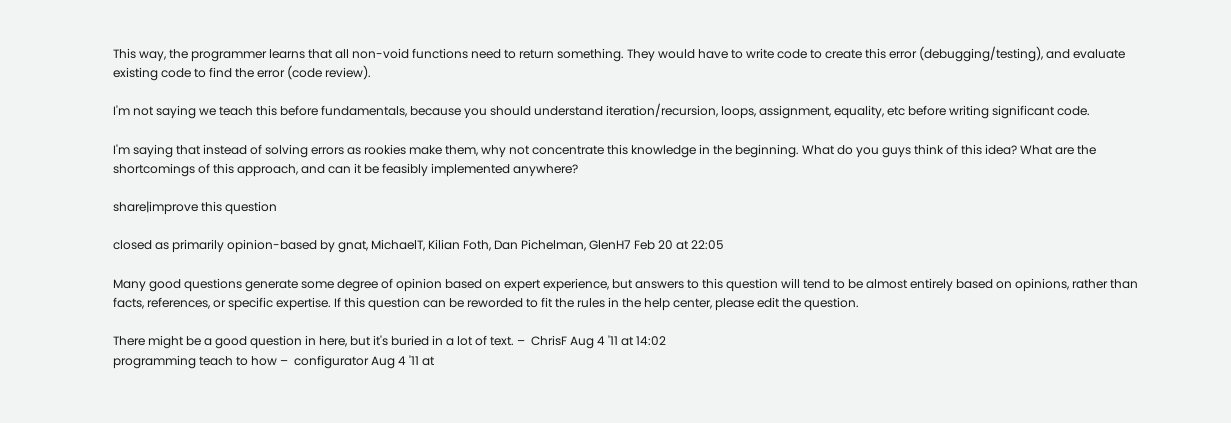This way, the programmer learns that all non-void functions need to return something. They would have to write code to create this error (debugging/testing), and evaluate existing code to find the error (code review).

I'm not saying we teach this before fundamentals, because you should understand iteration/recursion, loops, assignment, equality, etc before writing significant code.

I'm saying that instead of solving errors as rookies make them, why not concentrate this knowledge in the beginning. What do you guys think of this idea? What are the shortcomings of this approach, and can it be feasibly implemented anywhere?

share|improve this question

closed as primarily opinion-based by gnat, MichaelT, Kilian Foth, Dan Pichelman, GlenH7 Feb 20 at 22:05

Many good questions generate some degree of opinion based on expert experience, but answers to this question will tend to be almost entirely based on opinions, rather than facts, references, or specific expertise. If this question can be reworded to fit the rules in the help center, please edit the question.

There might be a good question in here, but it's buried in a lot of text. –  ChrisF Aug 4 '11 at 14:02
programming teach to how –  configurator Aug 4 '11 at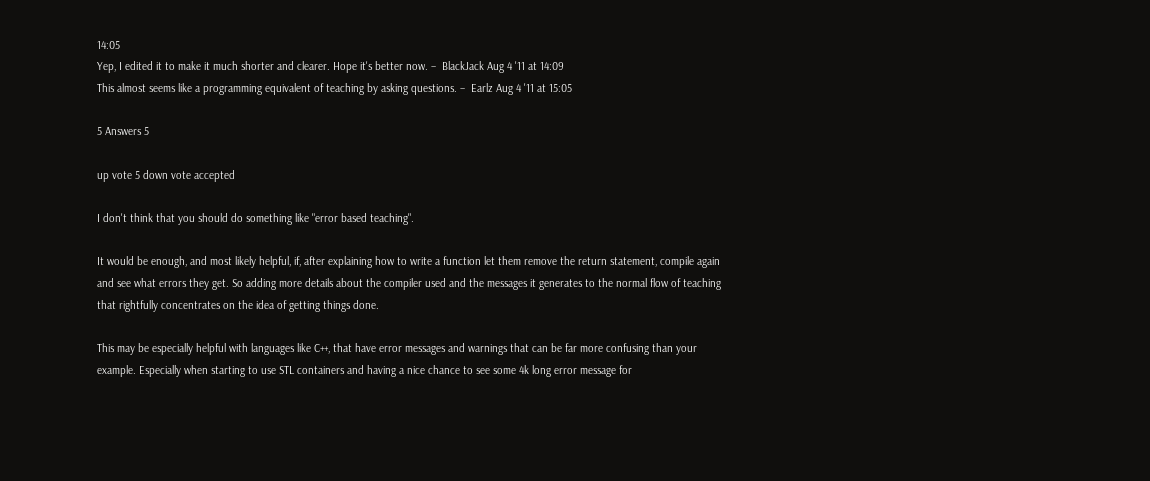14:05
Yep, I edited it to make it much shorter and clearer. Hope it's better now. –  BlackJack Aug 4 '11 at 14:09
This almost seems like a programming equivalent of teaching by asking questions. –  Earlz Aug 4 '11 at 15:05

5 Answers 5

up vote 5 down vote accepted

I don't think that you should do something like "error based teaching".

It would be enough, and most likely helpful, if, after explaining how to write a function let them remove the return statement, compile again and see what errors they get. So adding more details about the compiler used and the messages it generates to the normal flow of teaching that rightfully concentrates on the idea of getting things done.

This may be especially helpful with languages like C++, that have error messages and warnings that can be far more confusing than your example. Especially when starting to use STL containers and having a nice chance to see some 4k long error message for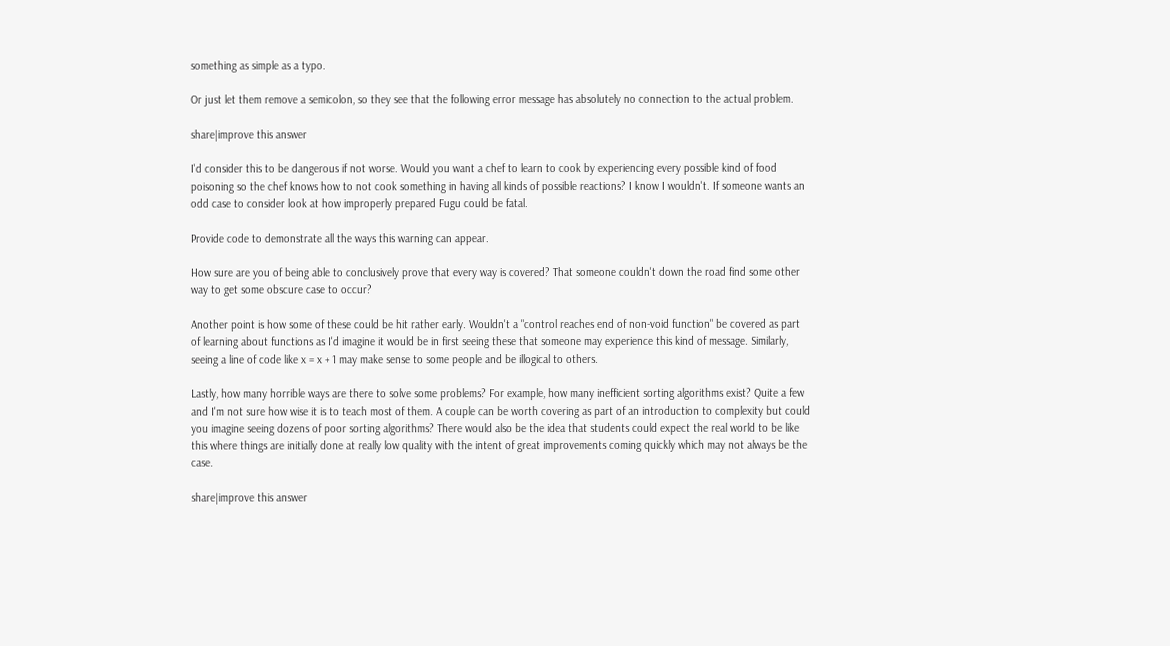something as simple as a typo.

Or just let them remove a semicolon, so they see that the following error message has absolutely no connection to the actual problem.

share|improve this answer

I'd consider this to be dangerous if not worse. Would you want a chef to learn to cook by experiencing every possible kind of food poisoning so the chef knows how to not cook something in having all kinds of possible reactions? I know I wouldn't. If someone wants an odd case to consider look at how improperly prepared Fugu could be fatal.

Provide code to demonstrate all the ways this warning can appear.

How sure are you of being able to conclusively prove that every way is covered? That someone couldn't down the road find some other way to get some obscure case to occur?

Another point is how some of these could be hit rather early. Wouldn't a "control reaches end of non-void function" be covered as part of learning about functions as I'd imagine it would be in first seeing these that someone may experience this kind of message. Similarly, seeing a line of code like x = x + 1 may make sense to some people and be illogical to others.

Lastly, how many horrible ways are there to solve some problems? For example, how many inefficient sorting algorithms exist? Quite a few and I'm not sure how wise it is to teach most of them. A couple can be worth covering as part of an introduction to complexity but could you imagine seeing dozens of poor sorting algorithms? There would also be the idea that students could expect the real world to be like this where things are initially done at really low quality with the intent of great improvements coming quickly which may not always be the case.

share|improve this answer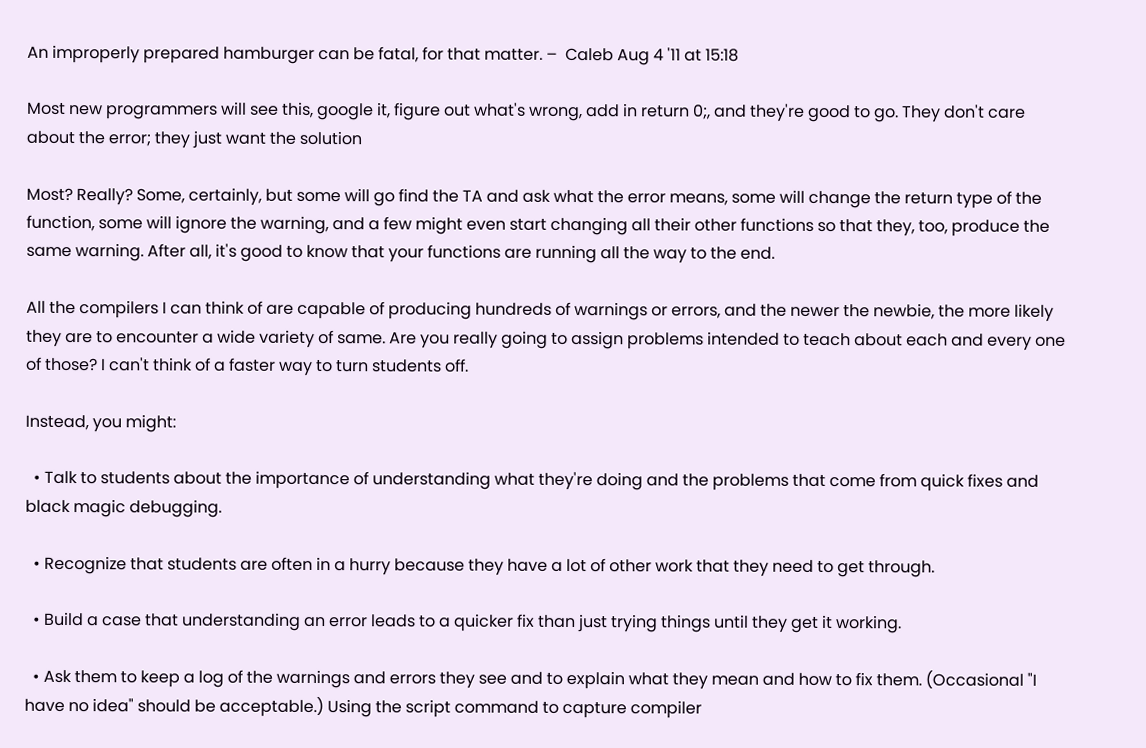An improperly prepared hamburger can be fatal, for that matter. –  Caleb Aug 4 '11 at 15:18

Most new programmers will see this, google it, figure out what's wrong, add in return 0;, and they're good to go. They don't care about the error; they just want the solution

Most? Really? Some, certainly, but some will go find the TA and ask what the error means, some will change the return type of the function, some will ignore the warning, and a few might even start changing all their other functions so that they, too, produce the same warning. After all, it's good to know that your functions are running all the way to the end.

All the compilers I can think of are capable of producing hundreds of warnings or errors, and the newer the newbie, the more likely they are to encounter a wide variety of same. Are you really going to assign problems intended to teach about each and every one of those? I can't think of a faster way to turn students off.

Instead, you might:

  • Talk to students about the importance of understanding what they're doing and the problems that come from quick fixes and black magic debugging.

  • Recognize that students are often in a hurry because they have a lot of other work that they need to get through.

  • Build a case that understanding an error leads to a quicker fix than just trying things until they get it working.

  • Ask them to keep a log of the warnings and errors they see and to explain what they mean and how to fix them. (Occasional "I have no idea" should be acceptable.) Using the script command to capture compiler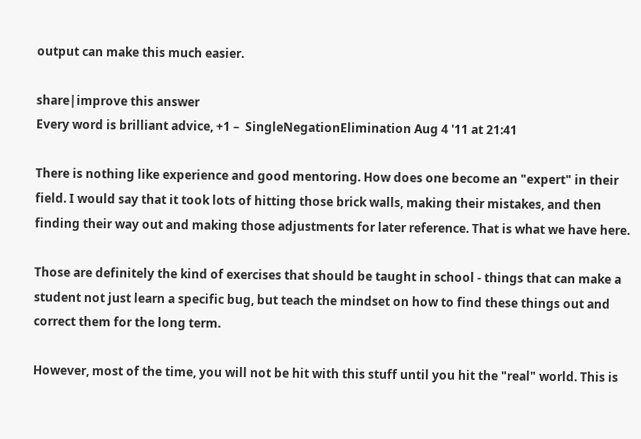output can make this much easier.

share|improve this answer
Every word is brilliant advice, +1 –  SingleNegationElimination Aug 4 '11 at 21:41

There is nothing like experience and good mentoring. How does one become an "expert" in their field. I would say that it took lots of hitting those brick walls, making their mistakes, and then finding their way out and making those adjustments for later reference. That is what we have here.

Those are definitely the kind of exercises that should be taught in school - things that can make a student not just learn a specific bug, but teach the mindset on how to find these things out and correct them for the long term.

However, most of the time, you will not be hit with this stuff until you hit the "real" world. This is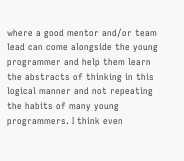where a good mentor and/or team lead can come alongside the young programmer and help them learn the abstracts of thinking in this logical manner and not repeating the habits of many young programmers. I think even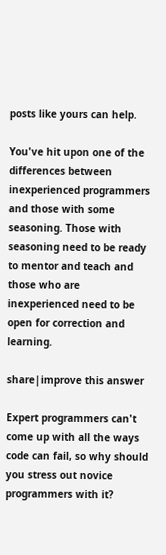posts like yours can help.

You've hit upon one of the differences between inexperienced programmers and those with some seasoning. Those with seasoning need to be ready to mentor and teach and those who are inexperienced need to be open for correction and learning.

share|improve this answer

Expert programmers can't come up with all the ways code can fail, so why should you stress out novice programmers with it?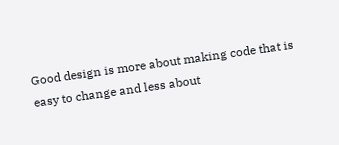Good design is more about making code that is easy to change and less about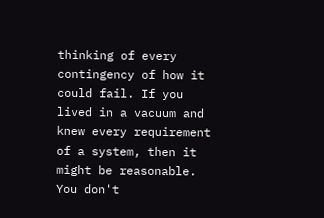thinking of every contingency of how it could fail. If you lived in a vacuum and knew every requirement of a system, then it might be reasonable. You don't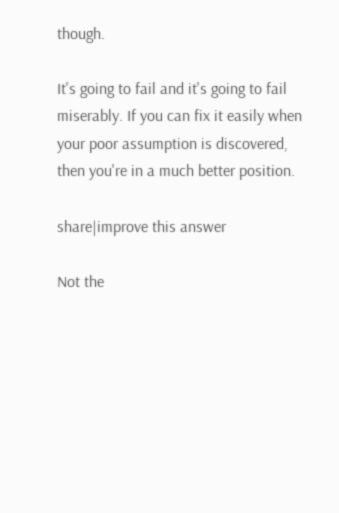though.

It's going to fail and it's going to fail miserably. If you can fix it easily when your poor assumption is discovered, then you're in a much better position.

share|improve this answer

Not the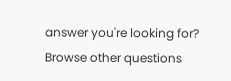answer you're looking for? Browse other questions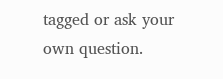tagged or ask your own question.